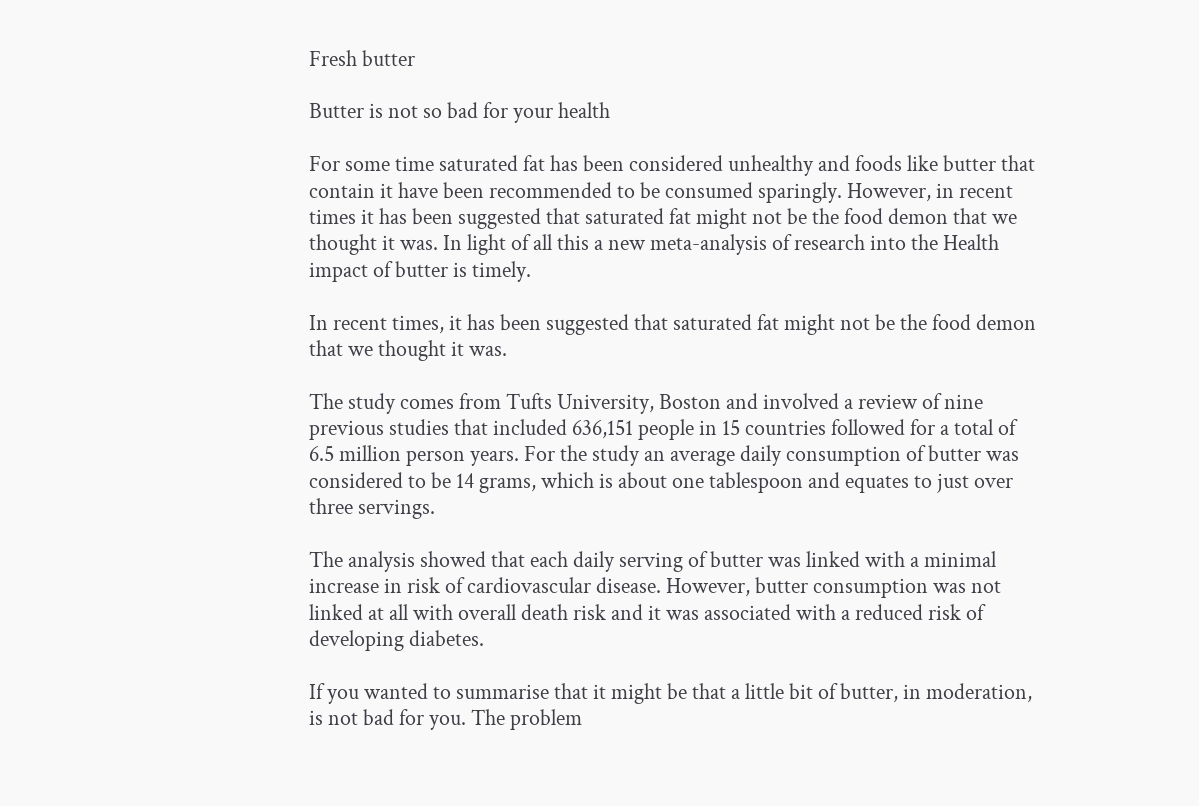Fresh butter

Butter is not so bad for your health

For some time saturated fat has been considered unhealthy and foods like butter that contain it have been recommended to be consumed sparingly. However, in recent times it has been suggested that saturated fat might not be the food demon that we thought it was. In light of all this a new meta-analysis of research into the Health impact of butter is timely.

In recent times, it has been suggested that saturated fat might not be the food demon that we thought it was.

The study comes from Tufts University, Boston and involved a review of nine previous studies that included 636,151 people in 15 countries followed for a total of 6.5 million person years. For the study an average daily consumption of butter was considered to be 14 grams, which is about one tablespoon and equates to just over three servings.

The analysis showed that each daily serving of butter was linked with a minimal increase in risk of cardiovascular disease. However, butter consumption was not linked at all with overall death risk and it was associated with a reduced risk of developing diabetes.

If you wanted to summarise that it might be that a little bit of butter, in moderation, is not bad for you. The problem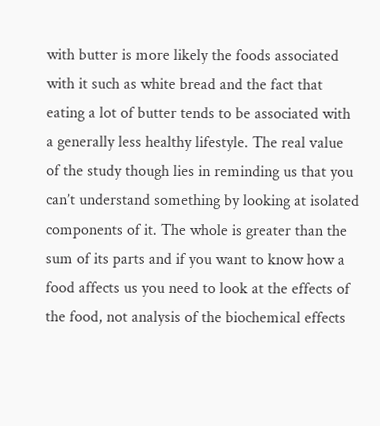with butter is more likely the foods associated with it such as white bread and the fact that eating a lot of butter tends to be associated with a generally less healthy lifestyle. The real value of the study though lies in reminding us that you can’t understand something by looking at isolated components of it. The whole is greater than the sum of its parts and if you want to know how a food affects us you need to look at the effects of the food, not analysis of the biochemical effects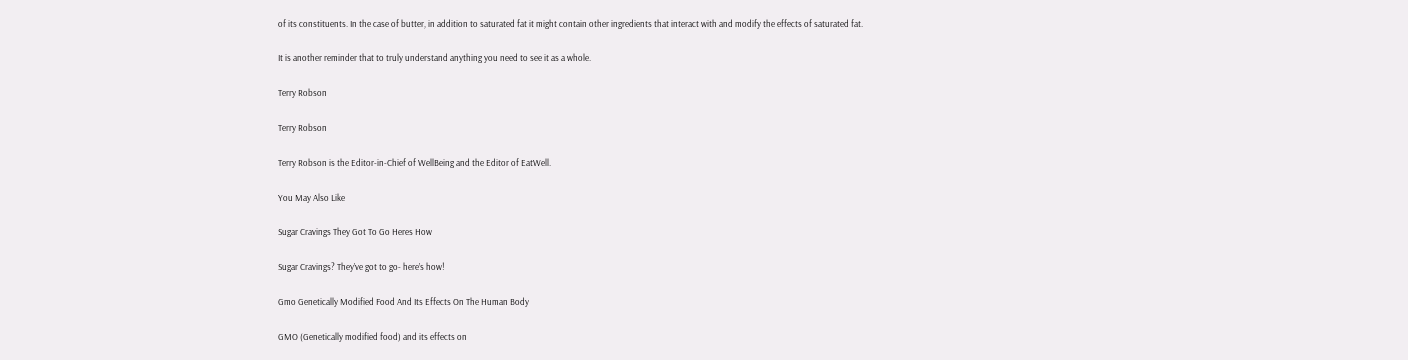of its constituents. In the case of butter, in addition to saturated fat it might contain other ingredients that interact with and modify the effects of saturated fat.

It is another reminder that to truly understand anything you need to see it as a whole.

Terry Robson

Terry Robson

Terry Robson is the Editor-in-Chief of WellBeing and the Editor of EatWell.

You May Also Like

Sugar Cravings They Got To Go Heres How

Sugar Cravings? They’ve got to go- here’s how!

Gmo Genetically Modified Food And Its Effects On The Human Body

GMO (Genetically modified food) and its effects on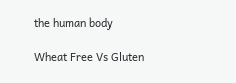the human body

Wheat Free Vs Gluten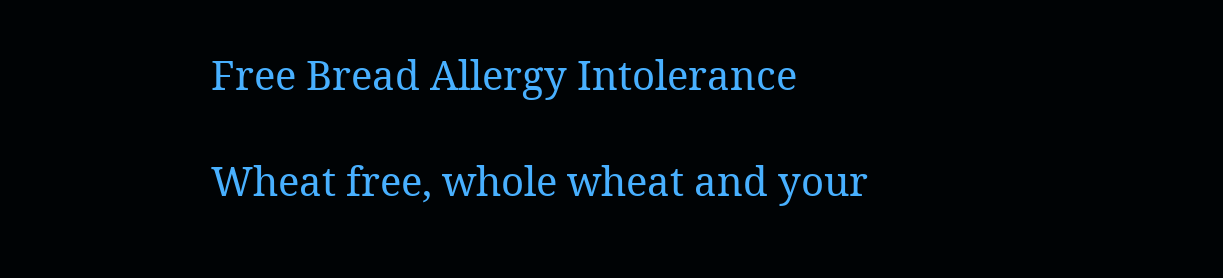Free Bread Allergy Intolerance

Wheat free, whole wheat and your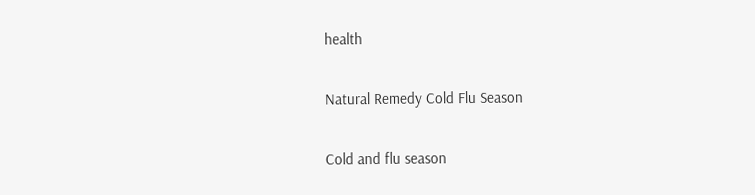health

Natural Remedy Cold Flu Season

Cold and flu season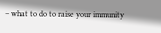– what to do to raise your immunity